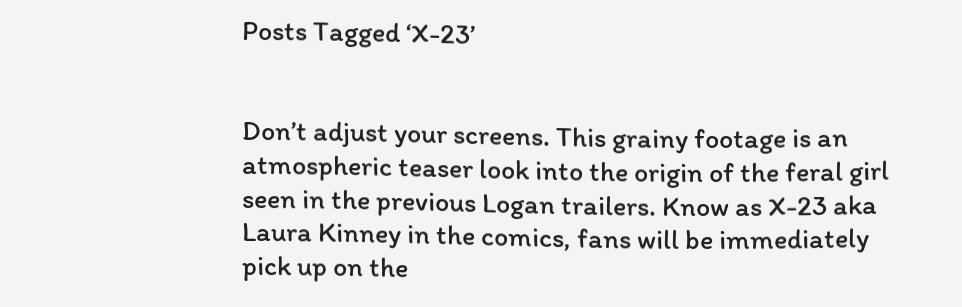Posts Tagged ‘X-23’


Don’t adjust your screens. This grainy footage is an atmospheric teaser look into the origin of the feral girl seen in the previous Logan trailers. Know as X-23 aka Laura Kinney in the comics, fans will be immediately pick up on the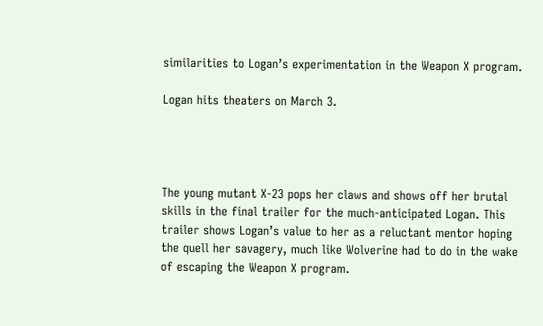similarities to Logan’s experimentation in the Weapon X program.

Logan hits theaters on March 3.




The young mutant X-23 pops her claws and shows off her brutal skills in the final trailer for the much-anticipated Logan. This trailer shows Logan’s value to her as a reluctant mentor hoping the quell her savagery, much like Wolverine had to do in the wake of escaping the Weapon X program.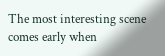The most interesting scene comes early when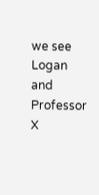we see Logan and Professor X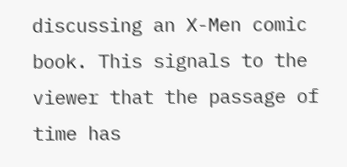discussing an X-Men comic book. This signals to the viewer that the passage of time has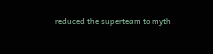reduced the superteam to myth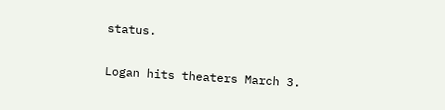status.

Logan hits theaters March 3.